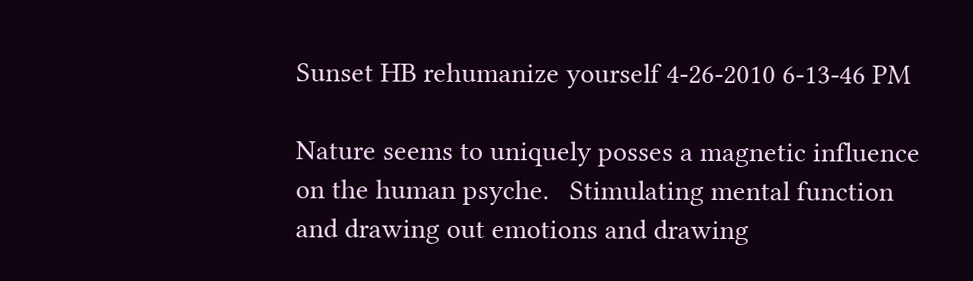Sunset HB rehumanize yourself 4-26-2010 6-13-46 PM

Nature seems to uniquely posses a magnetic influence on the human psyche.   Stimulating mental function and drawing out emotions and drawing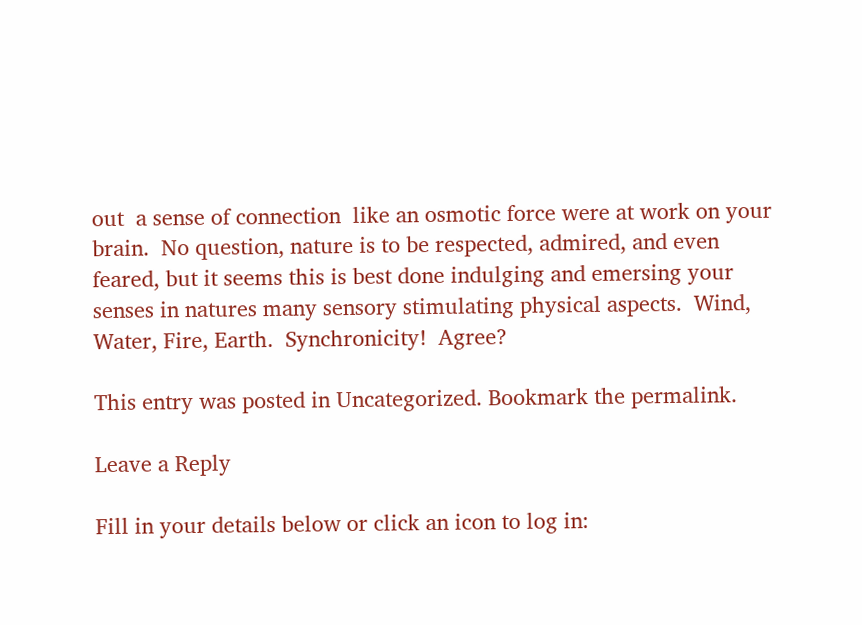out  a sense of connection  like an osmotic force were at work on your brain.  No question, nature is to be respected, admired, and even feared, but it seems this is best done indulging and emersing your senses in natures many sensory stimulating physical aspects.  Wind, Water, Fire, Earth.  Synchronicity!  Agree?

This entry was posted in Uncategorized. Bookmark the permalink.

Leave a Reply

Fill in your details below or click an icon to log in: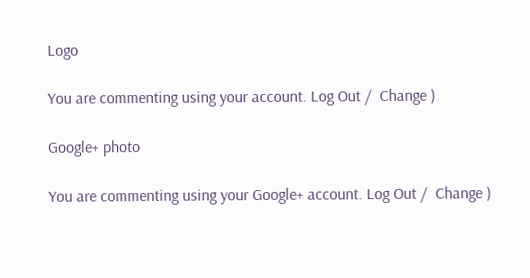Logo

You are commenting using your account. Log Out /  Change )

Google+ photo

You are commenting using your Google+ account. Log Out /  Change )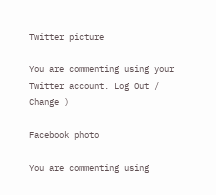Twitter picture

You are commenting using your Twitter account. Log Out /  Change )

Facebook photo

You are commenting using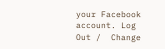your Facebook account. Log Out /  Change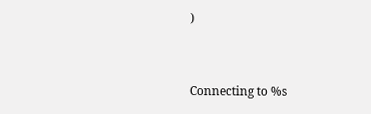)


Connecting to %s